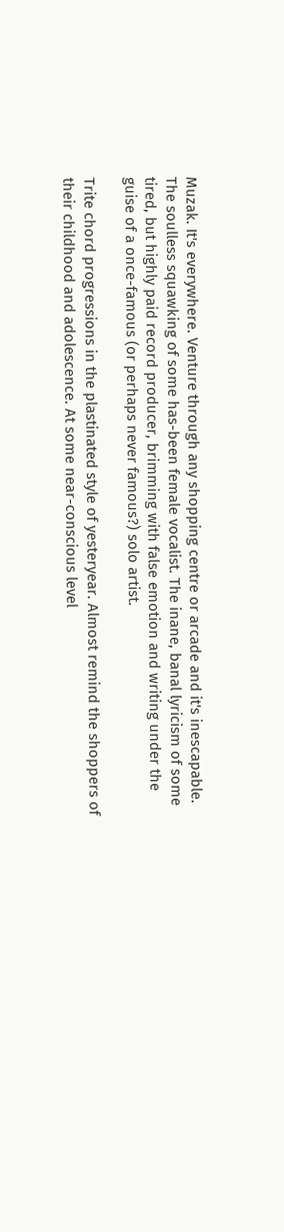Muzak. It's everywhere. Venture through any shopping centre or arcade and it's inescapable. The soulless squawking of some has-been female vocalist. The inane, banal lyricism of some tired, but highly paid record producer, brimming with false emotion and writing under the guise of a once-famous (or perhaps never famous?) solo artist.

Trite chord progressions in the plastinated style of yesteryear. Almost remind the shoppers of their childhood and adolescence. At some near-conscious level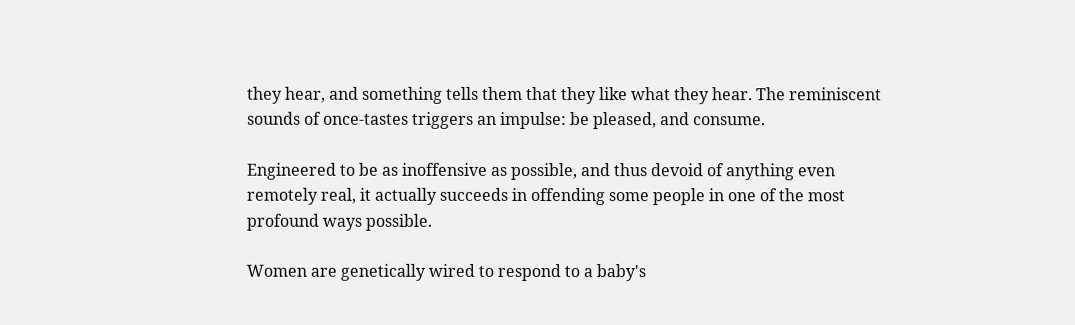they hear, and something tells them that they like what they hear. The reminiscent sounds of once-tastes triggers an impulse: be pleased, and consume.

Engineered to be as inoffensive as possible, and thus devoid of anything even remotely real, it actually succeeds in offending some people in one of the most profound ways possible.

Women are genetically wired to respond to a baby's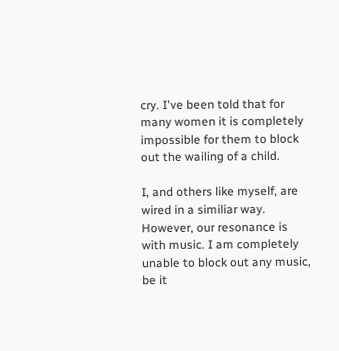cry. I've been told that for many women it is completely impossible for them to block out the wailing of a child.

I, and others like myself, are wired in a similiar way. However, our resonance is with music. I am completely unable to block out any music, be it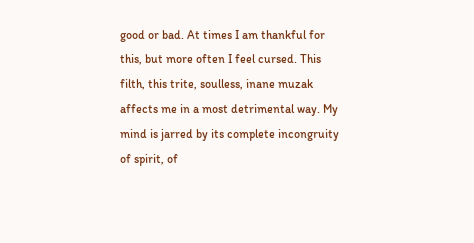good or bad. At times I am thankful for this, but more often I feel cursed. This filth, this trite, soulless, inane muzak affects me in a most detrimental way. My mind is jarred by its complete incongruity of spirit, of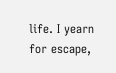life. I yearn for escape,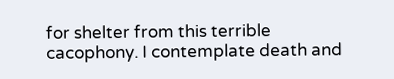for shelter from this terrible cacophony. I contemplate death and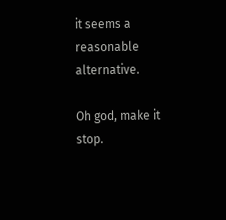it seems a reasonable alternative.

Oh god, make it stop.